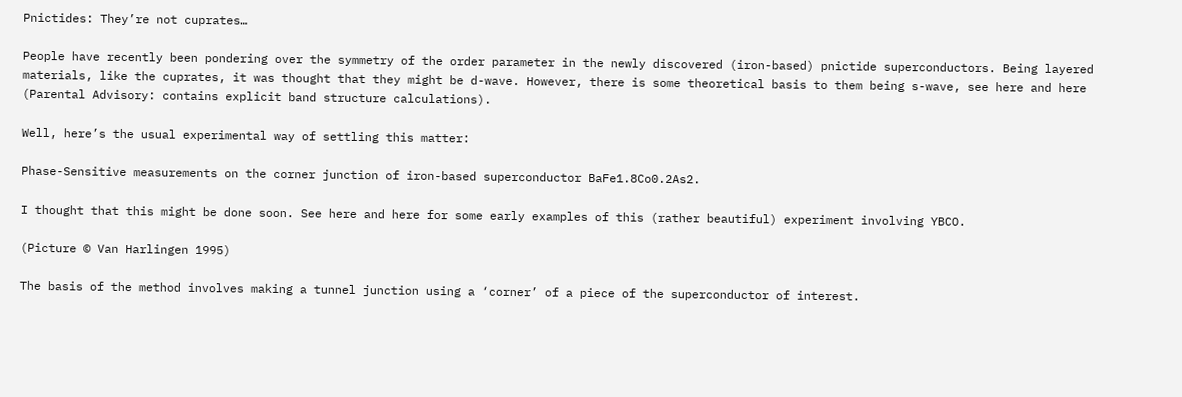Pnictides: They’re not cuprates…

People have recently been pondering over the symmetry of the order parameter in the newly discovered (iron-based) pnictide superconductors. Being layered materials, like the cuprates, it was thought that they might be d-wave. However, there is some theoretical basis to them being s-wave, see here and here (Parental Advisory: contains explicit band structure calculations).

Well, here’s the usual experimental way of settling this matter:

Phase-Sensitive measurements on the corner junction of iron-based superconductor BaFe1.8Co0.2As2.

I thought that this might be done soon. See here and here for some early examples of this (rather beautiful) experiment involving YBCO.

(Picture © Van Harlingen 1995)

The basis of the method involves making a tunnel junction using a ‘corner’ of a piece of the superconductor of interest.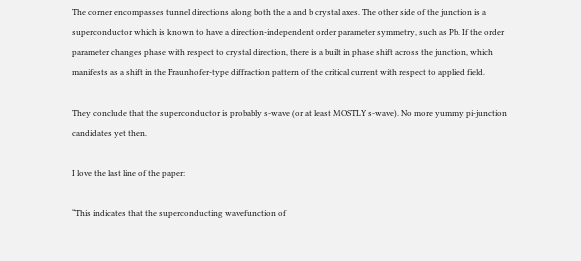The corner encompasses tunnel directions along both the a and b crystal axes. The other side of the junction is a superconductor which is known to have a direction-independent order parameter symmetry, such as Pb. If the order parameter changes phase with respect to crystal direction, there is a built in phase shift across the junction, which manifests as a shift in the Fraunhofer-type diffraction pattern of the critical current with respect to applied field.

They conclude that the superconductor is probably s-wave (or at least MOSTLY s-wave). No more yummy pi-junction candidates yet then.

I love the last line of the paper:

“This indicates that the superconducting wavefunction of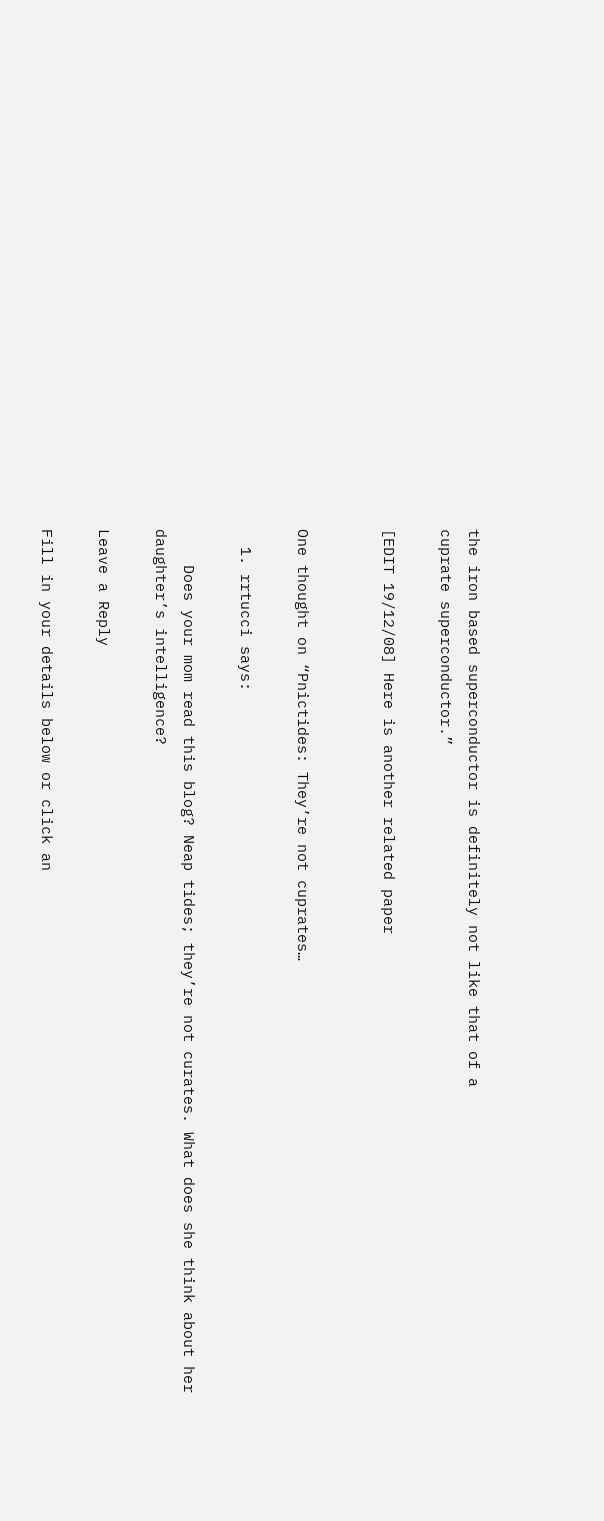the iron based superconductor is definitely not like that of a
cuprate superconductor.”

[EDIT 19/12/08] Here is another related paper


One thought on “Pnictides: They’re not cuprates…

  1. rrtucci says:

    Does your mom read this blog? Neap tides; they’re not curates. What does she think about her daughter’s intelligence?

Leave a Reply

Fill in your details below or click an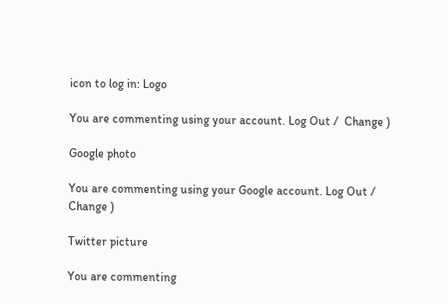icon to log in: Logo

You are commenting using your account. Log Out /  Change )

Google photo

You are commenting using your Google account. Log Out /  Change )

Twitter picture

You are commenting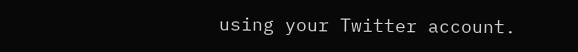using your Twitter account.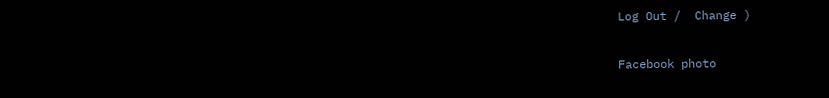Log Out /  Change )

Facebook photo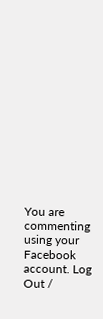You are commenting using your Facebook account. Log Out /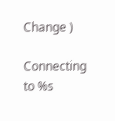Change )

Connecting to %s